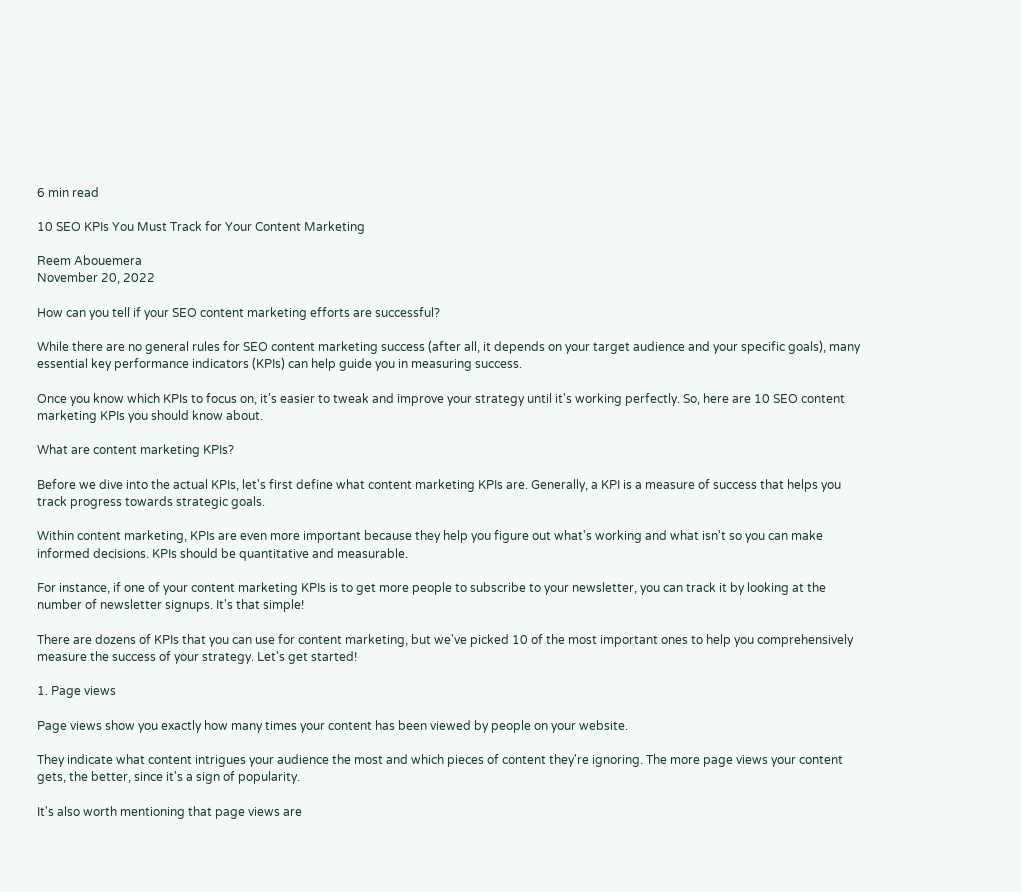6 min read

10 SEO KPIs You Must Track for Your Content Marketing

Reem Abouemera
November 20, 2022

How can you tell if your SEO content marketing efforts are successful?

While there are no general rules for SEO content marketing success (after all, it depends on your target audience and your specific goals), many essential key performance indicators (KPIs) can help guide you in measuring success.

Once you know which KPIs to focus on, it's easier to tweak and improve your strategy until it's working perfectly. So, here are 10 SEO content marketing KPIs you should know about.

What are content marketing KPIs?

Before we dive into the actual KPIs, let's first define what content marketing KPIs are. Generally, a KPI is a measure of success that helps you track progress towards strategic goals.

Within content marketing, KPIs are even more important because they help you figure out what's working and what isn't so you can make informed decisions. KPIs should be quantitative and measurable.

For instance, if one of your content marketing KPIs is to get more people to subscribe to your newsletter, you can track it by looking at the number of newsletter signups. It's that simple!

There are dozens of KPIs that you can use for content marketing, but we've picked 10 of the most important ones to help you comprehensively measure the success of your strategy. Let's get started!

1. Page views

Page views show you exactly how many times your content has been viewed by people on your website.

They indicate what content intrigues your audience the most and which pieces of content they're ignoring. The more page views your content gets, the better, since it's a sign of popularity.

It's also worth mentioning that page views are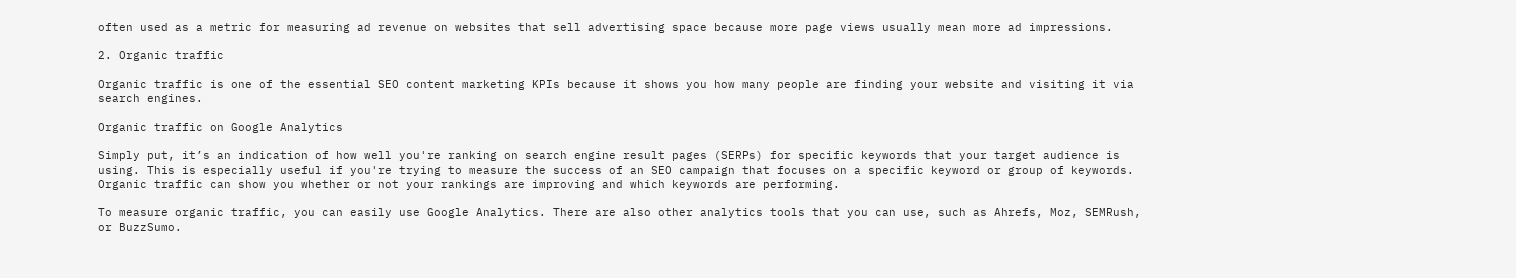often used as a metric for measuring ad revenue on websites that sell advertising space because more page views usually mean more ad impressions.

2. Organic traffic

Organic traffic is one of the essential SEO content marketing KPIs because it shows you how many people are finding your website and visiting it via search engines.

Organic traffic on Google Analytics

Simply put, it’s an indication of how well you're ranking on search engine result pages (SERPs) for specific keywords that your target audience is using. This is especially useful if you're trying to measure the success of an SEO campaign that focuses on a specific keyword or group of keywords. Organic traffic can show you whether or not your rankings are improving and which keywords are performing.

To measure organic traffic, you can easily use Google Analytics. There are also other analytics tools that you can use, such as Ahrefs, Moz, SEMRush, or BuzzSumo.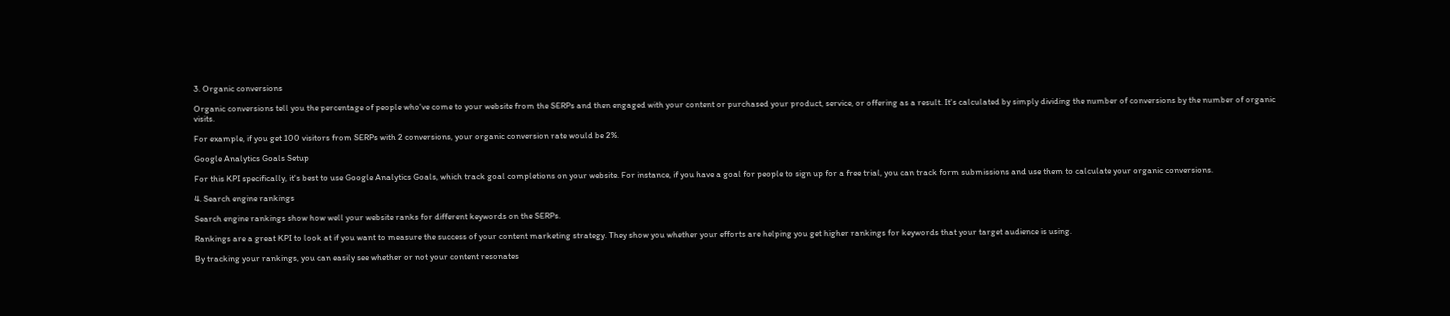3. Organic conversions

Organic conversions tell you the percentage of people who've come to your website from the SERPs and then engaged with your content or purchased your product, service, or offering as a result. It's calculated by simply dividing the number of conversions by the number of organic visits.

For example, if you get 100 visitors from SERPs with 2 conversions, your organic conversion rate would be 2%.

Google Analytics Goals Setup

For this KPI specifically, it's best to use Google Analytics Goals, which track goal completions on your website. For instance, if you have a goal for people to sign up for a free trial, you can track form submissions and use them to calculate your organic conversions.

4. Search engine rankings

Search engine rankings show how well your website ranks for different keywords on the SERPs.

Rankings are a great KPI to look at if you want to measure the success of your content marketing strategy. They show you whether your efforts are helping you get higher rankings for keywords that your target audience is using.

By tracking your rankings, you can easily see whether or not your content resonates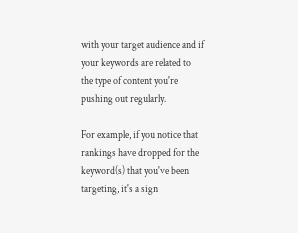with your target audience and if your keywords are related to the type of content you're pushing out regularly.

For example, if you notice that rankings have dropped for the keyword(s) that you've been targeting, it's a sign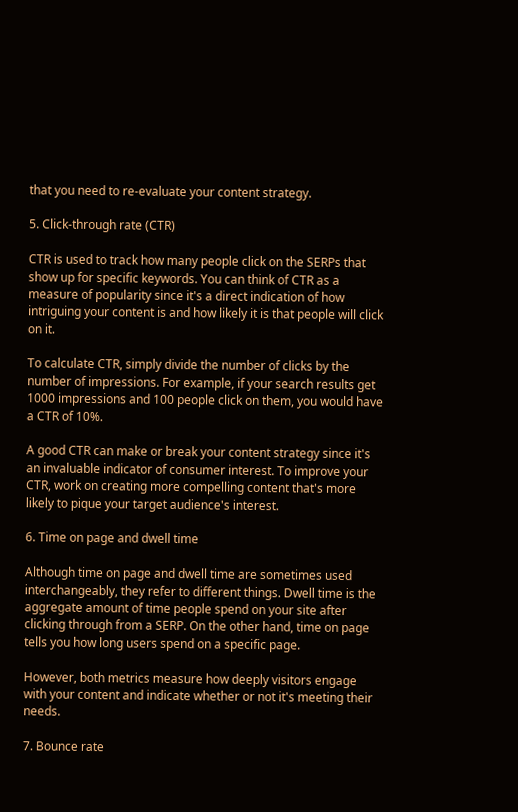that you need to re-evaluate your content strategy.

5. Click-through rate (CTR)

CTR is used to track how many people click on the SERPs that show up for specific keywords. You can think of CTR as a measure of popularity since it's a direct indication of how intriguing your content is and how likely it is that people will click on it.

To calculate CTR, simply divide the number of clicks by the number of impressions. For example, if your search results get 1000 impressions and 100 people click on them, you would have a CTR of 10%.

A good CTR can make or break your content strategy since it's an invaluable indicator of consumer interest. To improve your CTR, work on creating more compelling content that's more likely to pique your target audience's interest.

6. Time on page and dwell time

Although time on page and dwell time are sometimes used interchangeably, they refer to different things. Dwell time is the aggregate amount of time people spend on your site after clicking through from a SERP. On the other hand, time on page tells you how long users spend on a specific page.

However, both metrics measure how deeply visitors engage with your content and indicate whether or not it's meeting their needs.

7. Bounce rate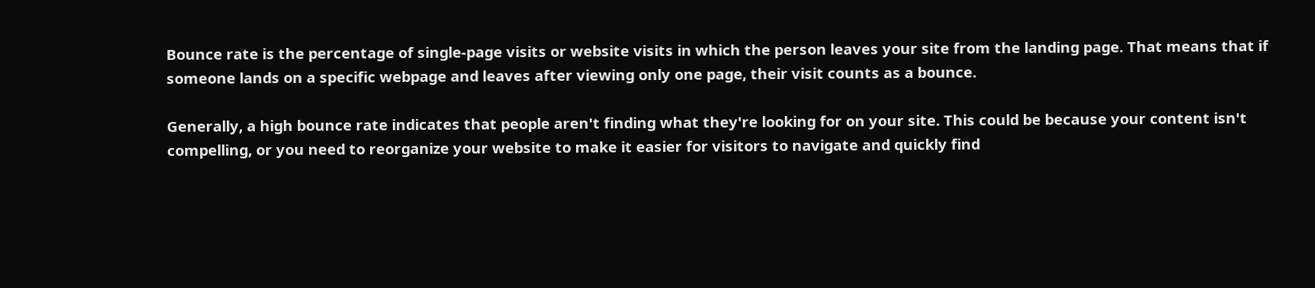Bounce rate is the percentage of single-page visits or website visits in which the person leaves your site from the landing page. That means that if someone lands on a specific webpage and leaves after viewing only one page, their visit counts as a bounce.

Generally, a high bounce rate indicates that people aren't finding what they're looking for on your site. This could be because your content isn't compelling, or you need to reorganize your website to make it easier for visitors to navigate and quickly find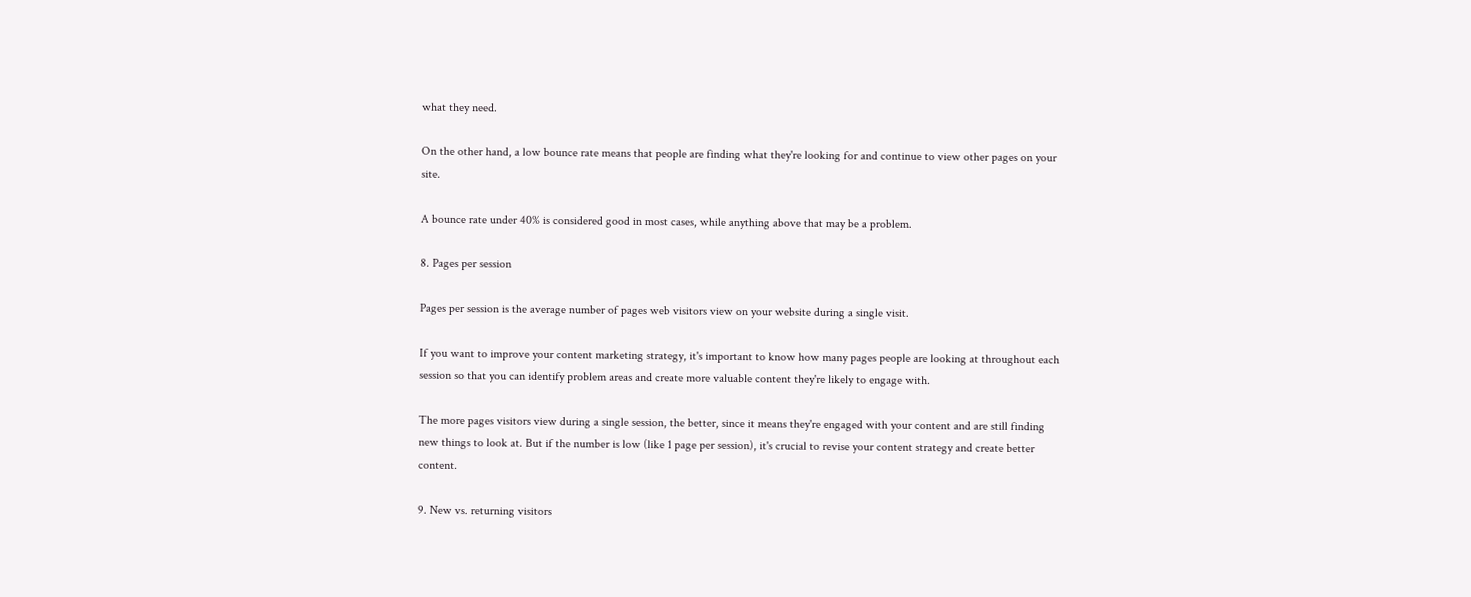what they need.

On the other hand, a low bounce rate means that people are finding what they're looking for and continue to view other pages on your site.

A bounce rate under 40% is considered good in most cases, while anything above that may be a problem.

8. Pages per session

Pages per session is the average number of pages web visitors view on your website during a single visit.

If you want to improve your content marketing strategy, it's important to know how many pages people are looking at throughout each session so that you can identify problem areas and create more valuable content they're likely to engage with.

The more pages visitors view during a single session, the better, since it means they're engaged with your content and are still finding new things to look at. But if the number is low (like 1 page per session), it's crucial to revise your content strategy and create better content.

9. New vs. returning visitors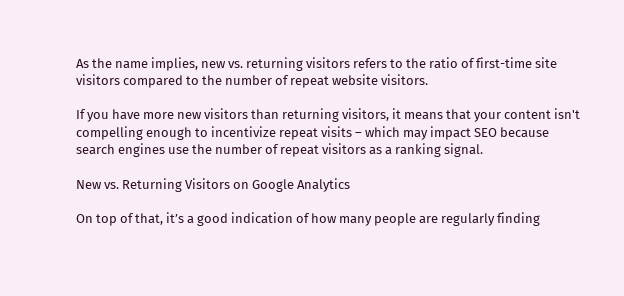As the name implies, new vs. returning visitors refers to the ratio of first-time site visitors compared to the number of repeat website visitors.

If you have more new visitors than returning visitors, it means that your content isn't compelling enough to incentivize repeat visits – which may impact SEO because search engines use the number of repeat visitors as a ranking signal.

New vs. Returning Visitors on Google Analytics

On top of that, it’s a good indication of how many people are regularly finding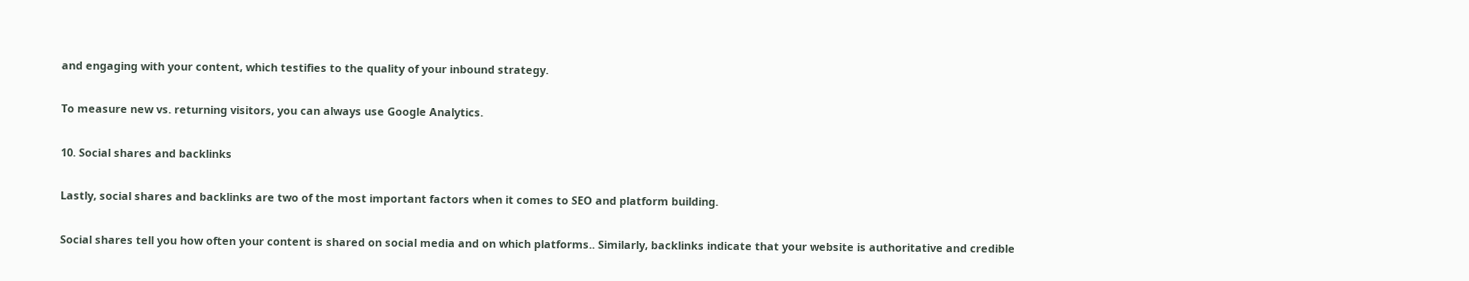and engaging with your content, which testifies to the quality of your inbound strategy.

To measure new vs. returning visitors, you can always use Google Analytics.

10. Social shares and backlinks

Lastly, social shares and backlinks are two of the most important factors when it comes to SEO and platform building.

Social shares tell you how often your content is shared on social media and on which platforms.. Similarly, backlinks indicate that your website is authoritative and credible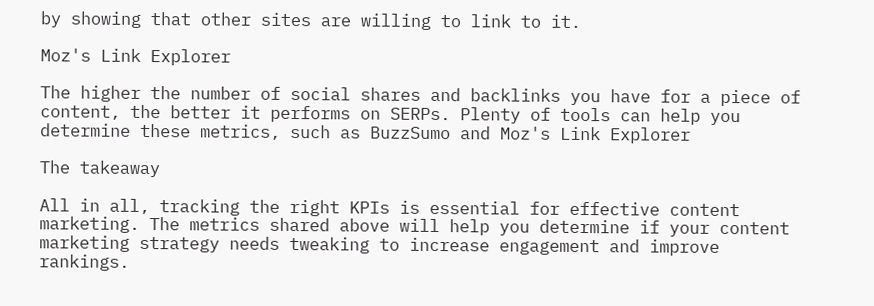by showing that other sites are willing to link to it.

Moz's Link Explorer

The higher the number of social shares and backlinks you have for a piece of content, the better it performs on SERPs. Plenty of tools can help you determine these metrics, such as BuzzSumo and Moz's Link Explorer

The takeaway

All in all, tracking the right KPIs is essential for effective content marketing. The metrics shared above will help you determine if your content marketing strategy needs tweaking to increase engagement and improve rankings.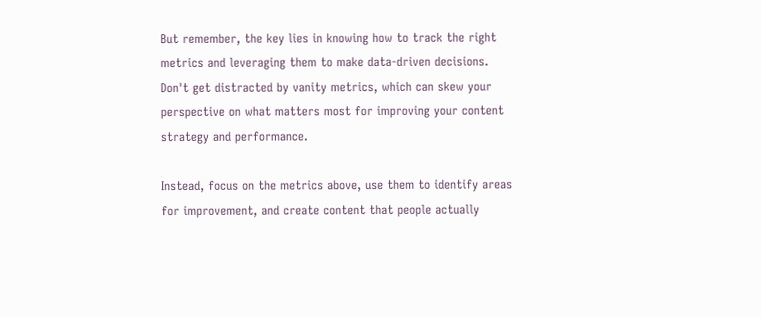But remember, the key lies in knowing how to track the right metrics and leveraging them to make data-driven decisions. Don't get distracted by vanity metrics, which can skew your perspective on what matters most for improving your content strategy and performance.

Instead, focus on the metrics above, use them to identify areas for improvement, and create content that people actually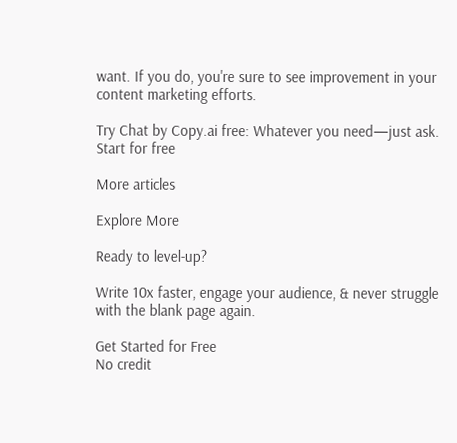want. If you do, you're sure to see improvement in your content marketing efforts.

Try Chat by Copy.ai free: Whatever you need—just ask.
Start for free

More articles

Explore More

Ready to level-up?

Write 10x faster, engage your audience, & never struggle with the blank page again.

Get Started for Free
No credit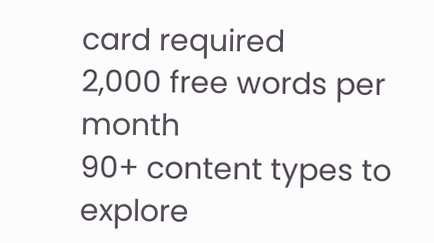card required
2,000 free words per month
90+ content types to explore